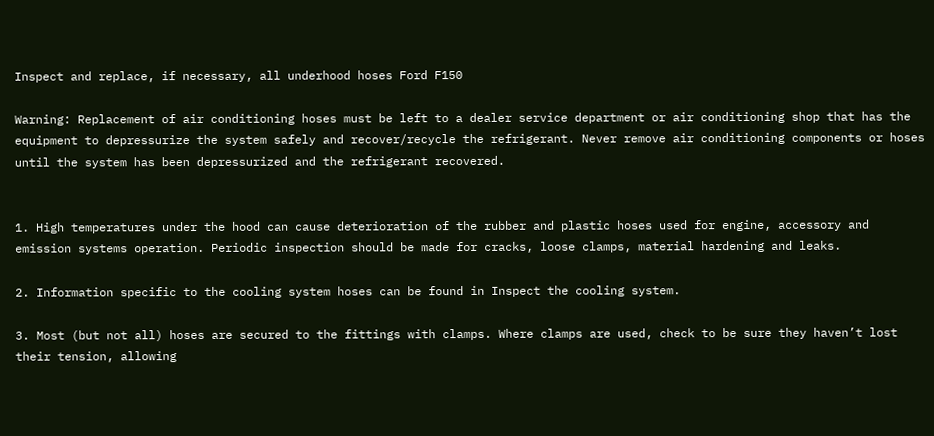Inspect and replace, if necessary, all underhood hoses Ford F150

Warning: Replacement of air conditioning hoses must be left to a dealer service department or air conditioning shop that has the equipment to depressurize the system safely and recover/recycle the refrigerant. Never remove air conditioning components or hoses until the system has been depressurized and the refrigerant recovered.


1. High temperatures under the hood can cause deterioration of the rubber and plastic hoses used for engine, accessory and emission systems operation. Periodic inspection should be made for cracks, loose clamps, material hardening and leaks.

2. Information specific to the cooling system hoses can be found in Inspect the cooling system.

3. Most (but not all) hoses are secured to the fittings with clamps. Where clamps are used, check to be sure they haven’t lost their tension, allowing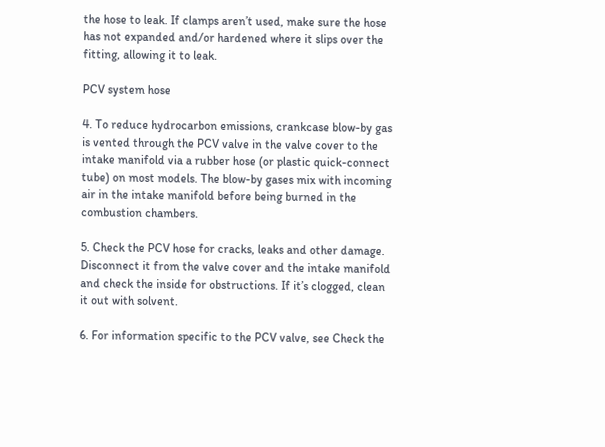the hose to leak. If clamps aren’t used, make sure the hose has not expanded and/or hardened where it slips over the fitting, allowing it to leak.

PCV system hose

4. To reduce hydrocarbon emissions, crankcase blow-by gas is vented through the PCV valve in the valve cover to the intake manifold via a rubber hose (or plastic quick-connect tube) on most models. The blow-by gases mix with incoming air in the intake manifold before being burned in the combustion chambers.

5. Check the PCV hose for cracks, leaks and other damage. Disconnect it from the valve cover and the intake manifold and check the inside for obstructions. If it’s clogged, clean it out with solvent.

6. For information specific to the PCV valve, see Check the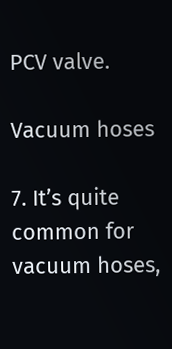PCV valve.

Vacuum hoses

7. It’s quite common for vacuum hoses,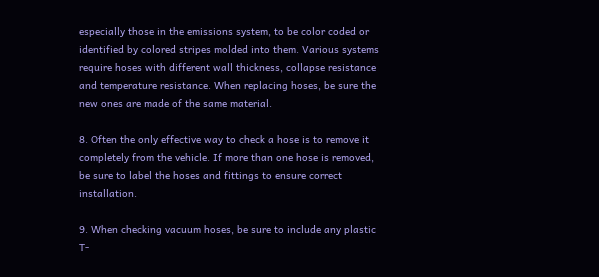especially those in the emissions system, to be color coded or identified by colored stripes molded into them. Various systems require hoses with different wall thickness, collapse resistance and temperature resistance. When replacing hoses, be sure the new ones are made of the same material.

8. Often the only effective way to check a hose is to remove it completely from the vehicle. If more than one hose is removed, be sure to label the hoses and fittings to ensure correct installation.

9. When checking vacuum hoses, be sure to include any plastic T-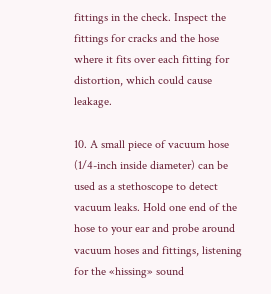fittings in the check. Inspect the fittings for cracks and the hose where it fits over each fitting for distortion, which could cause leakage.

10. A small piece of vacuum hose (1/4-inch inside diameter) can be used as a stethoscope to detect vacuum leaks. Hold one end of the hose to your ear and probe around vacuum hoses and fittings, listening for the «hissing» sound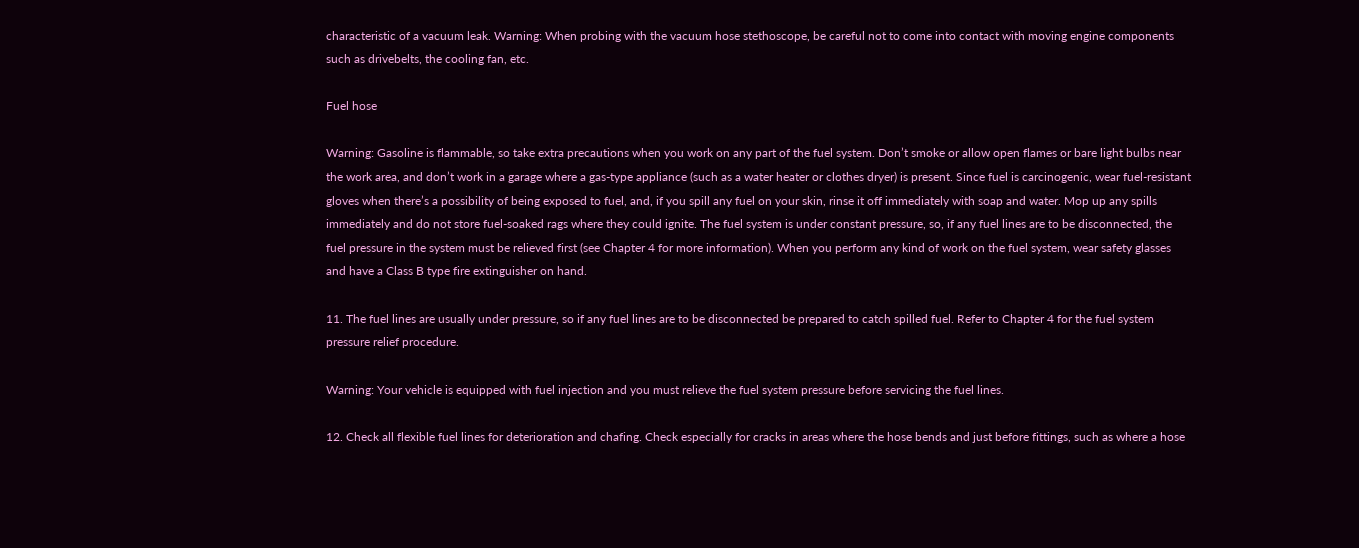characteristic of a vacuum leak. Warning: When probing with the vacuum hose stethoscope, be careful not to come into contact with moving engine components such as drivebelts, the cooling fan, etc.

Fuel hose

Warning: Gasoline is flammable, so take extra precautions when you work on any part of the fuel system. Don’t smoke or allow open flames or bare light bulbs near the work area, and don’t work in a garage where a gas-type appliance (such as a water heater or clothes dryer) is present. Since fuel is carcinogenic, wear fuel-resistant gloves when there’s a possibility of being exposed to fuel, and, if you spill any fuel on your skin, rinse it off immediately with soap and water. Mop up any spills immediately and do not store fuel-soaked rags where they could ignite. The fuel system is under constant pressure, so, if any fuel lines are to be disconnected, the fuel pressure in the system must be relieved first (see Chapter 4 for more information). When you perform any kind of work on the fuel system, wear safety glasses and have a Class B type fire extinguisher on hand.

11. The fuel lines are usually under pressure, so if any fuel lines are to be disconnected be prepared to catch spilled fuel. Refer to Chapter 4 for the fuel system pressure relief procedure.

Warning: Your vehicle is equipped with fuel injection and you must relieve the fuel system pressure before servicing the fuel lines.

12. Check all flexible fuel lines for deterioration and chafing. Check especially for cracks in areas where the hose bends and just before fittings, such as where a hose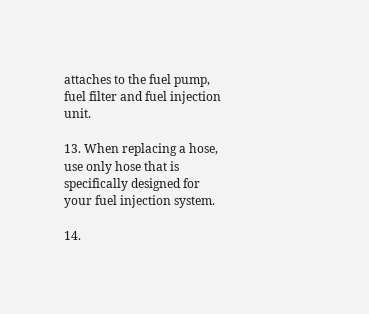attaches to the fuel pump, fuel filter and fuel injection unit.

13. When replacing a hose, use only hose that is specifically designed for your fuel injection system.

14.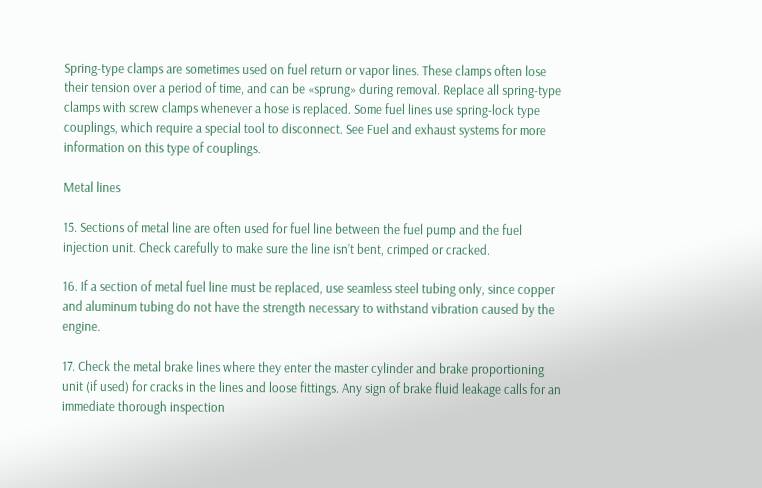Spring-type clamps are sometimes used on fuel return or vapor lines. These clamps often lose their tension over a period of time, and can be «sprung» during removal. Replace all spring-type clamps with screw clamps whenever a hose is replaced. Some fuel lines use spring-lock type couplings, which require a special tool to disconnect. See Fuel and exhaust systems for more information on this type of couplings.

Metal lines

15. Sections of metal line are often used for fuel line between the fuel pump and the fuel injection unit. Check carefully to make sure the line isn’t bent, crimped or cracked.

16. If a section of metal fuel line must be replaced, use seamless steel tubing only, since copper and aluminum tubing do not have the strength necessary to withstand vibration caused by the engine.

17. Check the metal brake lines where they enter the master cylinder and brake proportioning unit (if used) for cracks in the lines and loose fittings. Any sign of brake fluid leakage calls for an immediate thorough inspection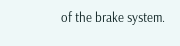of the brake system.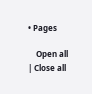• Pages

    Open all | Close all